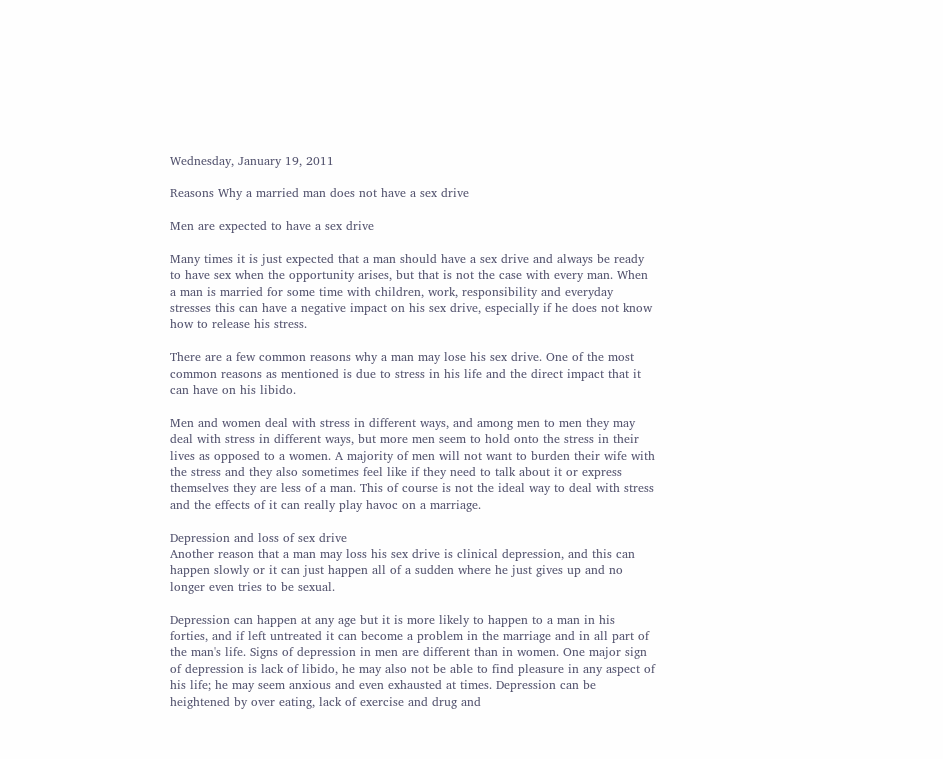Wednesday, January 19, 2011

Reasons Why a married man does not have a sex drive

Men are expected to have a sex drive

Many times it is just expected that a man should have a sex drive and always be ready to have sex when the opportunity arises, but that is not the case with every man. When a man is married for some time with children, work, responsibility and everyday stresses this can have a negative impact on his sex drive, especially if he does not know how to release his stress.

There are a few common reasons why a man may lose his sex drive. One of the most common reasons as mentioned is due to stress in his life and the direct impact that it can have on his libido.

Men and women deal with stress in different ways, and among men to men they may deal with stress in different ways, but more men seem to hold onto the stress in their lives as opposed to a women. A majority of men will not want to burden their wife with the stress and they also sometimes feel like if they need to talk about it or express themselves they are less of a man. This of course is not the ideal way to deal with stress and the effects of it can really play havoc on a marriage.

Depression and loss of sex drive
Another reason that a man may loss his sex drive is clinical depression, and this can happen slowly or it can just happen all of a sudden where he just gives up and no longer even tries to be sexual.

Depression can happen at any age but it is more likely to happen to a man in his forties, and if left untreated it can become a problem in the marriage and in all part of the man's life. Signs of depression in men are different than in women. One major sign of depression is lack of libido, he may also not be able to find pleasure in any aspect of his life; he may seem anxious and even exhausted at times. Depression can be heightened by over eating, lack of exercise and drug and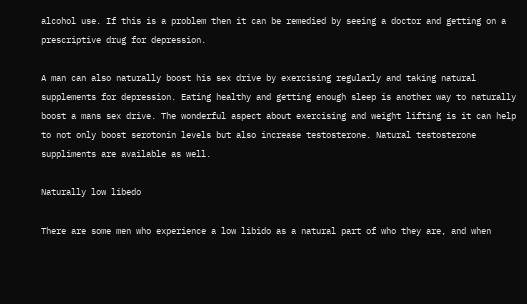alcohol use. If this is a problem then it can be remedied by seeing a doctor and getting on a prescriptive drug for depression.

A man can also naturally boost his sex drive by exercising regularly and taking natural supplements for depression. Eating healthy and getting enough sleep is another way to naturally boost a mans sex drive. The wonderful aspect about exercising and weight lifting is it can help to not only boost serotonin levels but also increase testosterone. Natural testosterone suppliments are available as well.

Naturally low libedo

There are some men who experience a low libido as a natural part of who they are, and when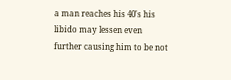a man reaches his 40's his libido may lessen even further causing him to be not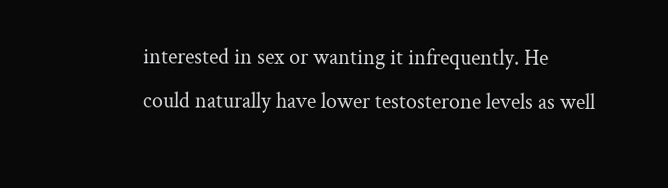interested in sex or wanting it infrequently. He could naturally have lower testosterone levels as well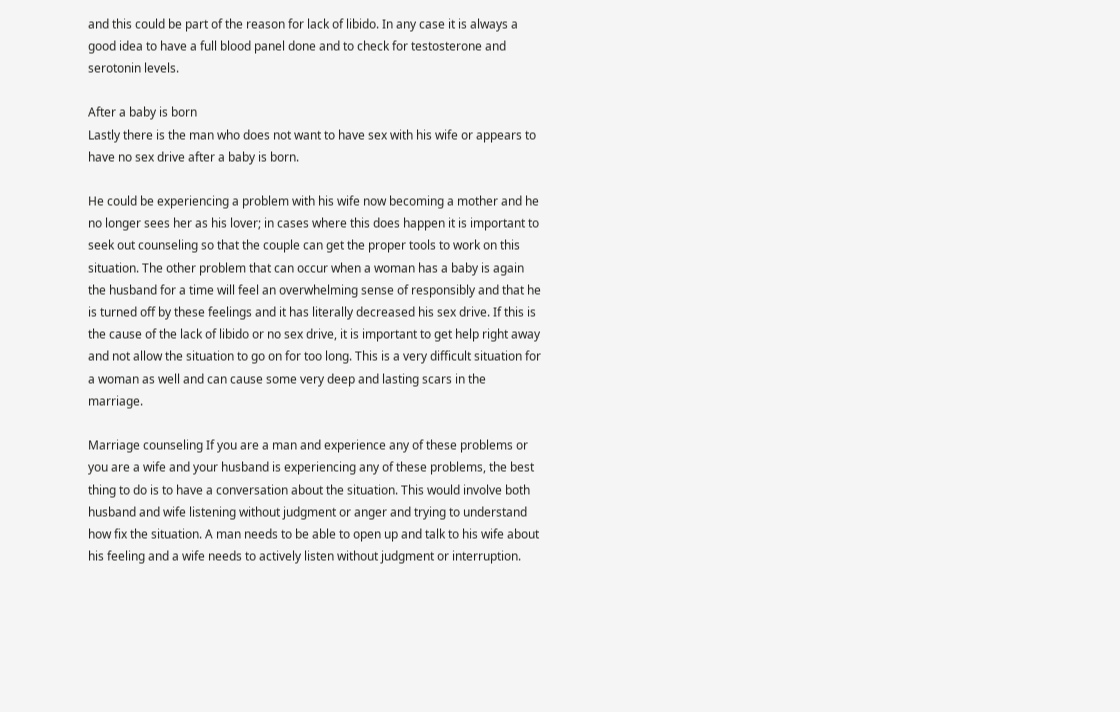and this could be part of the reason for lack of libido. In any case it is always a good idea to have a full blood panel done and to check for testosterone and serotonin levels.

After a baby is born
Lastly there is the man who does not want to have sex with his wife or appears to have no sex drive after a baby is born.

He could be experiencing a problem with his wife now becoming a mother and he no longer sees her as his lover; in cases where this does happen it is important to seek out counseling so that the couple can get the proper tools to work on this situation. The other problem that can occur when a woman has a baby is again the husband for a time will feel an overwhelming sense of responsibly and that he is turned off by these feelings and it has literally decreased his sex drive. If this is the cause of the lack of libido or no sex drive, it is important to get help right away and not allow the situation to go on for too long. This is a very difficult situation for a woman as well and can cause some very deep and lasting scars in the marriage.

Marriage counseling If you are a man and experience any of these problems or you are a wife and your husband is experiencing any of these problems, the best thing to do is to have a conversation about the situation. This would involve both husband and wife listening without judgment or anger and trying to understand how fix the situation. A man needs to be able to open up and talk to his wife about his feeling and a wife needs to actively listen without judgment or interruption.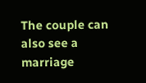The couple can also see a marriage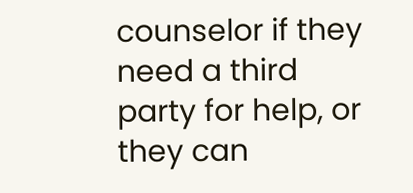counselor if they need a third party for help, or they can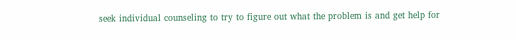seek individual counseling to try to figure out what the problem is and get help for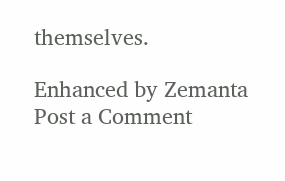themselves.

Enhanced by Zemanta
Post a Comment